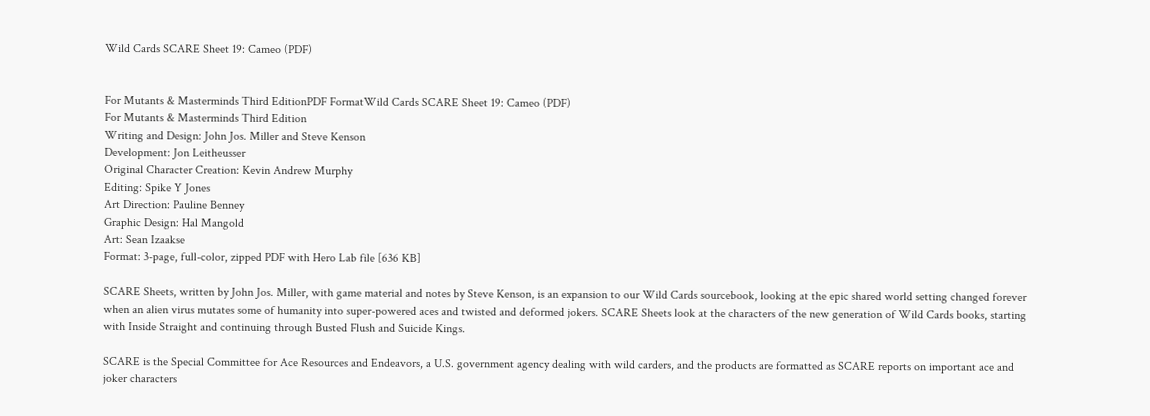Wild Cards SCARE Sheet 19: Cameo (PDF)


For Mutants & Masterminds Third EditionPDF FormatWild Cards SCARE Sheet 19: Cameo (PDF)
For Mutants & Masterminds Third Edition
Writing and Design: John Jos. Miller and Steve Kenson
Development: Jon Leitheusser
Original Character Creation: Kevin Andrew Murphy
Editing: Spike Y Jones
Art Direction: Pauline Benney
Graphic Design: Hal Mangold
Art: Sean Izaakse
Format: 3-page, full-color, zipped PDF with Hero Lab file [636 KB]

SCARE Sheets, written by John Jos. Miller, with game material and notes by Steve Kenson, is an expansion to our Wild Cards sourcebook, looking at the epic shared world setting changed forever when an alien virus mutates some of humanity into super-powered aces and twisted and deformed jokers. SCARE Sheets look at the characters of the new generation of Wild Cards books, starting with Inside Straight and continuing through Busted Flush and Suicide Kings.

SCARE is the Special Committee for Ace Resources and Endeavors, a U.S. government agency dealing with wild carders, and the products are formatted as SCARE reports on important ace and joker characters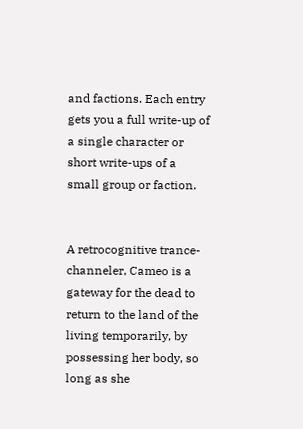and factions. Each entry gets you a full write-up of a single character or short write-ups of a small group or faction.


A retrocognitive trance-channeler, Cameo is a gateway for the dead to return to the land of the living temporarily, by possessing her body, so long as she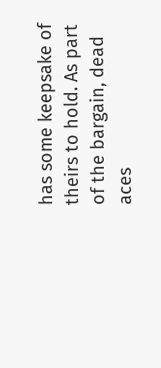has some keepsake of theirs to hold. As part of the bargain, dead aces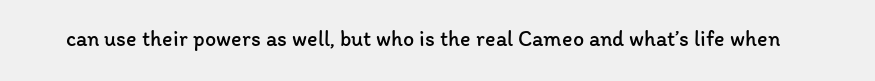can use their powers as well, but who is the real Cameo and what’s life when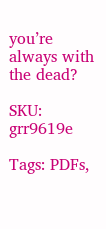you’re always with the dead?

SKU: grr9619e

Tags: PDFs,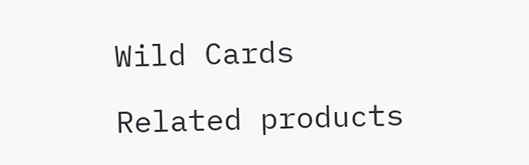Wild Cards

Related products